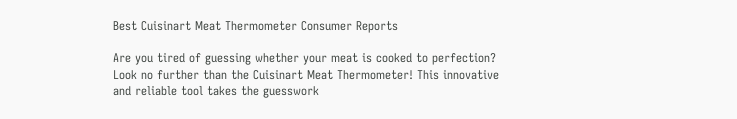Best Cuisinart Meat Thermometer Consumer Reports

Are you tired of guessing whether your meat is cooked to perfection? Look no further than the Cuisinart Meat Thermometer! This innovative and reliable tool takes the guesswork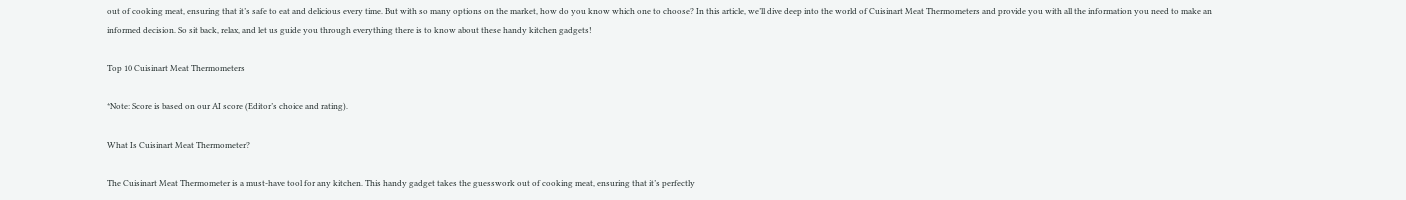out of cooking meat, ensuring that it’s safe to eat and delicious every time. But with so many options on the market, how do you know which one to choose? In this article, we’ll dive deep into the world of Cuisinart Meat Thermometers and provide you with all the information you need to make an informed decision. So sit back, relax, and let us guide you through everything there is to know about these handy kitchen gadgets!

Top 10 Cuisinart Meat Thermometers

*Note: Score is based on our AI score (Editor’s choice and rating).

What Is Cuisinart Meat Thermometer?

The Cuisinart Meat Thermometer is a must-have tool for any kitchen. This handy gadget takes the guesswork out of cooking meat, ensuring that it’s perfectly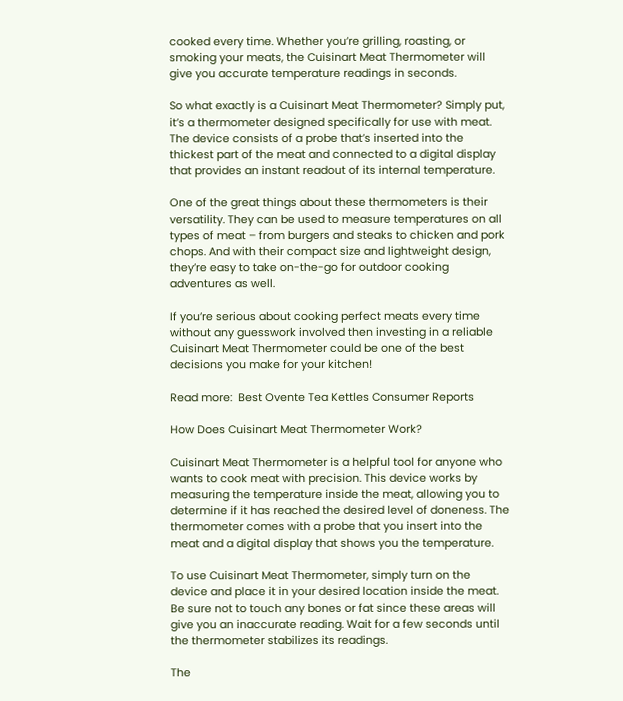cooked every time. Whether you’re grilling, roasting, or smoking your meats, the Cuisinart Meat Thermometer will give you accurate temperature readings in seconds.

So what exactly is a Cuisinart Meat Thermometer? Simply put, it’s a thermometer designed specifically for use with meat. The device consists of a probe that’s inserted into the thickest part of the meat and connected to a digital display that provides an instant readout of its internal temperature.

One of the great things about these thermometers is their versatility. They can be used to measure temperatures on all types of meat – from burgers and steaks to chicken and pork chops. And with their compact size and lightweight design, they’re easy to take on-the-go for outdoor cooking adventures as well.

If you’re serious about cooking perfect meats every time without any guesswork involved then investing in a reliable Cuisinart Meat Thermometer could be one of the best decisions you make for your kitchen!

Read more:  Best Ovente Tea Kettles Consumer Reports

How Does Cuisinart Meat Thermometer Work?

Cuisinart Meat Thermometer is a helpful tool for anyone who wants to cook meat with precision. This device works by measuring the temperature inside the meat, allowing you to determine if it has reached the desired level of doneness. The thermometer comes with a probe that you insert into the meat and a digital display that shows you the temperature.

To use Cuisinart Meat Thermometer, simply turn on the device and place it in your desired location inside the meat. Be sure not to touch any bones or fat since these areas will give you an inaccurate reading. Wait for a few seconds until the thermometer stabilizes its readings.

The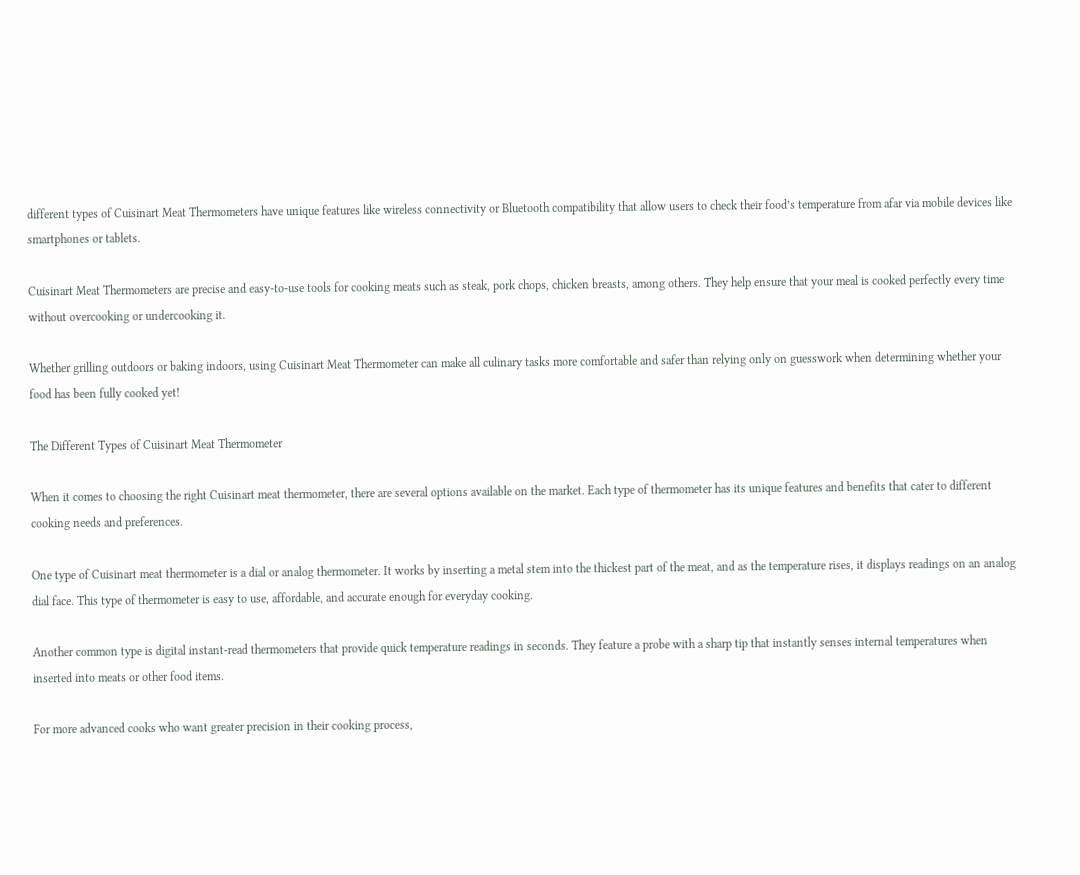different types of Cuisinart Meat Thermometers have unique features like wireless connectivity or Bluetooth compatibility that allow users to check their food’s temperature from afar via mobile devices like smartphones or tablets.

Cuisinart Meat Thermometers are precise and easy-to-use tools for cooking meats such as steak, pork chops, chicken breasts, among others. They help ensure that your meal is cooked perfectly every time without overcooking or undercooking it.

Whether grilling outdoors or baking indoors, using Cuisinart Meat Thermometer can make all culinary tasks more comfortable and safer than relying only on guesswork when determining whether your food has been fully cooked yet!

The Different Types of Cuisinart Meat Thermometer

When it comes to choosing the right Cuisinart meat thermometer, there are several options available on the market. Each type of thermometer has its unique features and benefits that cater to different cooking needs and preferences.

One type of Cuisinart meat thermometer is a dial or analog thermometer. It works by inserting a metal stem into the thickest part of the meat, and as the temperature rises, it displays readings on an analog dial face. This type of thermometer is easy to use, affordable, and accurate enough for everyday cooking.

Another common type is digital instant-read thermometers that provide quick temperature readings in seconds. They feature a probe with a sharp tip that instantly senses internal temperatures when inserted into meats or other food items.

For more advanced cooks who want greater precision in their cooking process,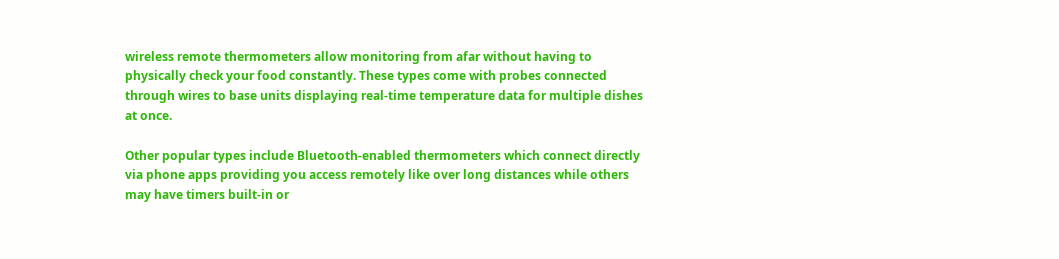wireless remote thermometers allow monitoring from afar without having to physically check your food constantly. These types come with probes connected through wires to base units displaying real-time temperature data for multiple dishes at once.

Other popular types include Bluetooth-enabled thermometers which connect directly via phone apps providing you access remotely like over long distances while others may have timers built-in or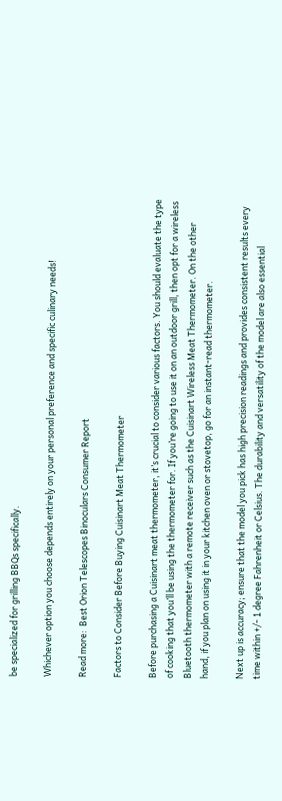be specialized for grilling BBQs specifically.

Whichever option you choose depends entirely on your personal preference and specific culinary needs!

Read more:  Best Orion Telescopes Binoculars Consumer Report

Factors to Consider Before Buying Cuisinart Meat Thermometer

Before purchasing a Cuisinart meat thermometer, it’s crucial to consider various factors. You should evaluate the type of cooking that you’ll be using the thermometer for. If you’re going to use it on an outdoor grill, then opt for a wireless Bluetooth thermometer with a remote receiver such as the Cuisinart Wireless Meat Thermometer. On the other hand, if you plan on using it in your kitchen oven or stovetop, go for an instant-read thermometer.

Next up is accuracy; ensure that the model you pick has high precision readings and provides consistent results every time within +/- 1 degree Fahrenheit or Celsius. The durability and versatility of the model are also essential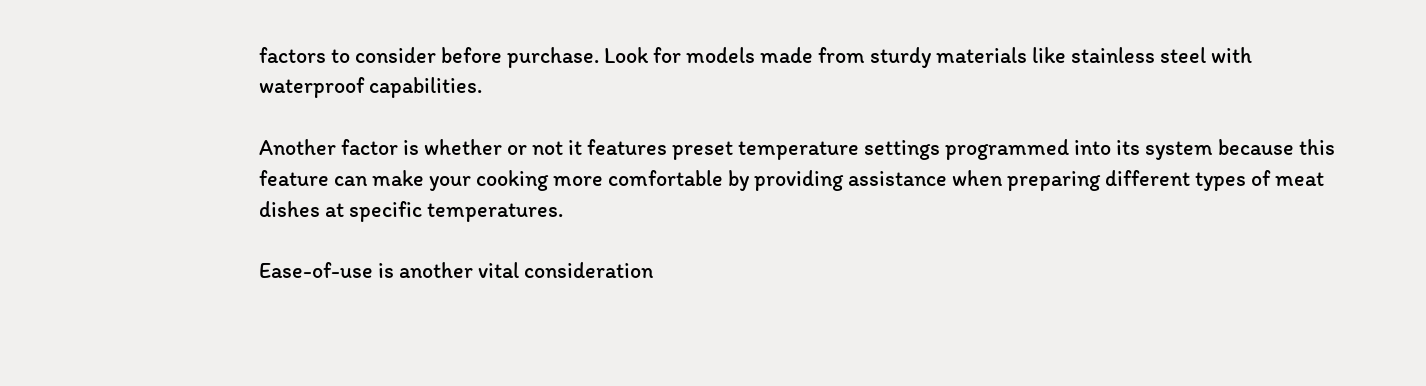factors to consider before purchase. Look for models made from sturdy materials like stainless steel with waterproof capabilities.

Another factor is whether or not it features preset temperature settings programmed into its system because this feature can make your cooking more comfortable by providing assistance when preparing different types of meat dishes at specific temperatures.

Ease-of-use is another vital consideration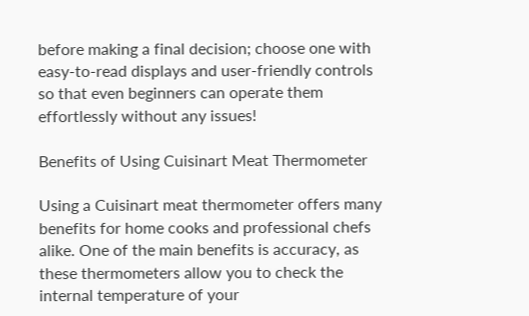before making a final decision; choose one with easy-to-read displays and user-friendly controls so that even beginners can operate them effortlessly without any issues!

Benefits of Using Cuisinart Meat Thermometer

Using a Cuisinart meat thermometer offers many benefits for home cooks and professional chefs alike. One of the main benefits is accuracy, as these thermometers allow you to check the internal temperature of your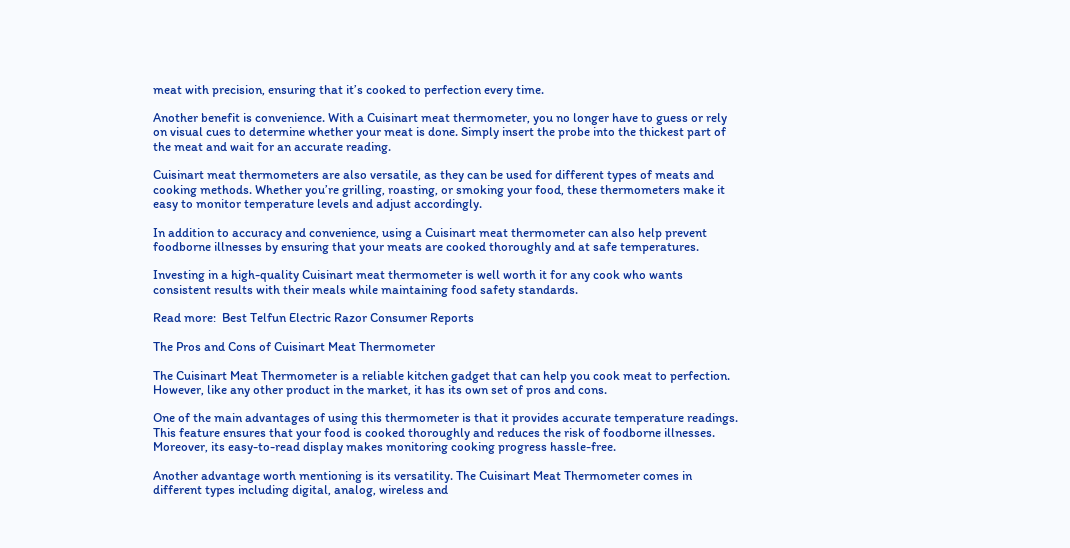meat with precision, ensuring that it’s cooked to perfection every time.

Another benefit is convenience. With a Cuisinart meat thermometer, you no longer have to guess or rely on visual cues to determine whether your meat is done. Simply insert the probe into the thickest part of the meat and wait for an accurate reading.

Cuisinart meat thermometers are also versatile, as they can be used for different types of meats and cooking methods. Whether you’re grilling, roasting, or smoking your food, these thermometers make it easy to monitor temperature levels and adjust accordingly.

In addition to accuracy and convenience, using a Cuisinart meat thermometer can also help prevent foodborne illnesses by ensuring that your meats are cooked thoroughly and at safe temperatures.

Investing in a high-quality Cuisinart meat thermometer is well worth it for any cook who wants consistent results with their meals while maintaining food safety standards.

Read more:  Best Telfun Electric Razor Consumer Reports

The Pros and Cons of Cuisinart Meat Thermometer

The Cuisinart Meat Thermometer is a reliable kitchen gadget that can help you cook meat to perfection. However, like any other product in the market, it has its own set of pros and cons.

One of the main advantages of using this thermometer is that it provides accurate temperature readings. This feature ensures that your food is cooked thoroughly and reduces the risk of foodborne illnesses. Moreover, its easy-to-read display makes monitoring cooking progress hassle-free.

Another advantage worth mentioning is its versatility. The Cuisinart Meat Thermometer comes in different types including digital, analog, wireless and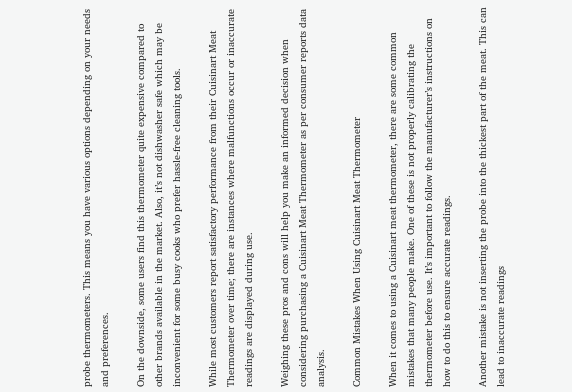probe thermometers. This means you have various options depending on your needs and preferences.

On the downside, some users find this thermometer quite expensive compared to other brands available in the market. Also, it’s not dishwasher safe which may be inconvenient for some busy cooks who prefer hassle-free cleaning tools.

While most customers report satisfactory performance from their Cuisinart Meat Thermometer over time; there are instances where malfunctions occur or inaccurate readings are displayed during use.

Weighing these pros and cons will help you make an informed decision when considering purchasing a Cuisinart Meat Thermometer as per consumer reports data analysis.

Common Mistakes When Using Cuisinart Meat Thermometer

When it comes to using a Cuisinart meat thermometer, there are some common mistakes that many people make. One of these is not properly calibrating the thermometer before use. It’s important to follow the manufacturer’s instructions on how to do this to ensure accurate readings.

Another mistake is not inserting the probe into the thickest part of the meat. This can lead to inaccurate readings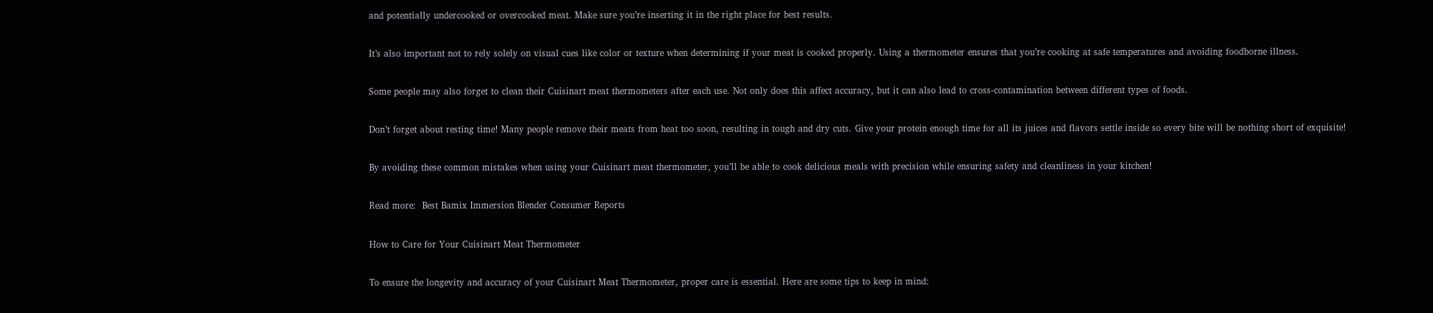and potentially undercooked or overcooked meat. Make sure you’re inserting it in the right place for best results.

It’s also important not to rely solely on visual cues like color or texture when determining if your meat is cooked properly. Using a thermometer ensures that you’re cooking at safe temperatures and avoiding foodborne illness.

Some people may also forget to clean their Cuisinart meat thermometers after each use. Not only does this affect accuracy, but it can also lead to cross-contamination between different types of foods.

Don’t forget about resting time! Many people remove their meats from heat too soon, resulting in tough and dry cuts. Give your protein enough time for all its juices and flavors settle inside so every bite will be nothing short of exquisite!

By avoiding these common mistakes when using your Cuisinart meat thermometer, you’ll be able to cook delicious meals with precision while ensuring safety and cleanliness in your kitchen!

Read more:  Best Bamix Immersion Blender Consumer Reports

How to Care for Your Cuisinart Meat Thermometer

To ensure the longevity and accuracy of your Cuisinart Meat Thermometer, proper care is essential. Here are some tips to keep in mind: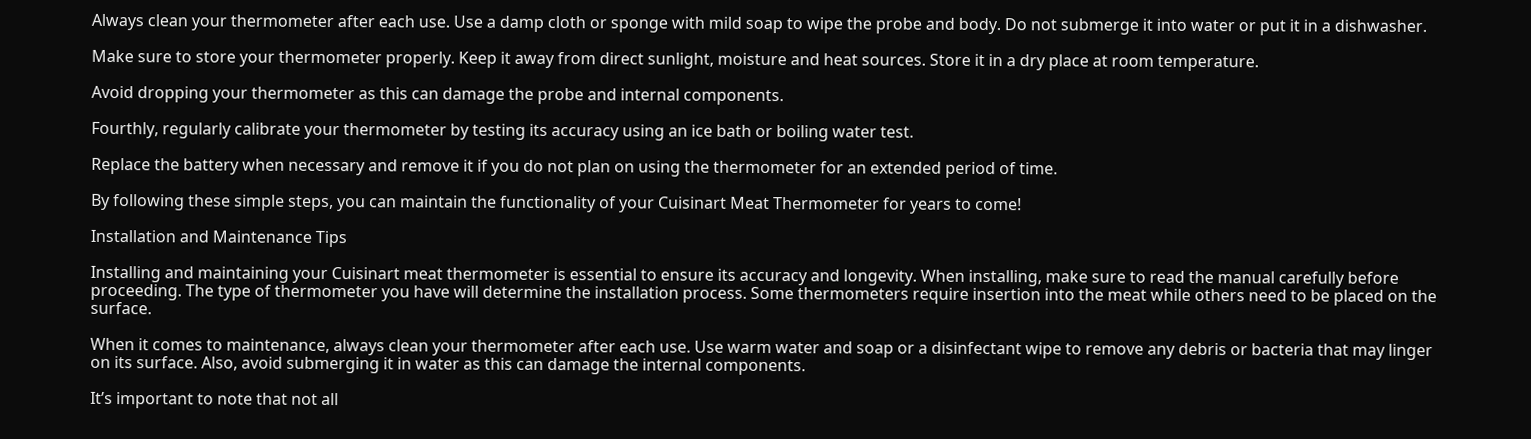Always clean your thermometer after each use. Use a damp cloth or sponge with mild soap to wipe the probe and body. Do not submerge it into water or put it in a dishwasher.

Make sure to store your thermometer properly. Keep it away from direct sunlight, moisture and heat sources. Store it in a dry place at room temperature.

Avoid dropping your thermometer as this can damage the probe and internal components.

Fourthly, regularly calibrate your thermometer by testing its accuracy using an ice bath or boiling water test.

Replace the battery when necessary and remove it if you do not plan on using the thermometer for an extended period of time.

By following these simple steps, you can maintain the functionality of your Cuisinart Meat Thermometer for years to come!

Installation and Maintenance Tips

Installing and maintaining your Cuisinart meat thermometer is essential to ensure its accuracy and longevity. When installing, make sure to read the manual carefully before proceeding. The type of thermometer you have will determine the installation process. Some thermometers require insertion into the meat while others need to be placed on the surface.

When it comes to maintenance, always clean your thermometer after each use. Use warm water and soap or a disinfectant wipe to remove any debris or bacteria that may linger on its surface. Also, avoid submerging it in water as this can damage the internal components.

It’s important to note that not all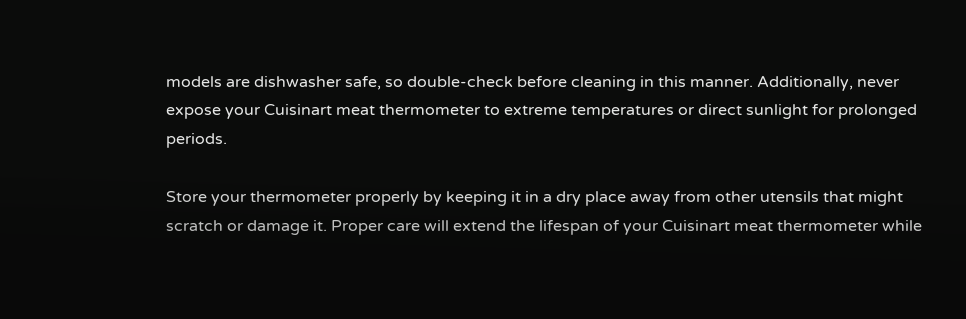models are dishwasher safe, so double-check before cleaning in this manner. Additionally, never expose your Cuisinart meat thermometer to extreme temperatures or direct sunlight for prolonged periods.

Store your thermometer properly by keeping it in a dry place away from other utensils that might scratch or damage it. Proper care will extend the lifespan of your Cuisinart meat thermometer while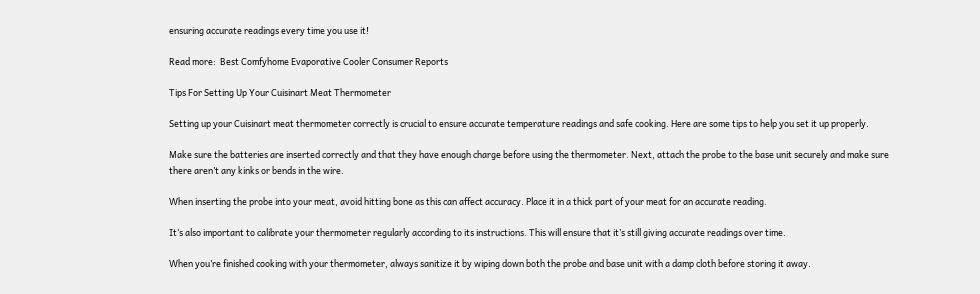ensuring accurate readings every time you use it!

Read more:  Best Comfyhome Evaporative Cooler Consumer Reports

Tips For Setting Up Your Cuisinart Meat Thermometer

Setting up your Cuisinart meat thermometer correctly is crucial to ensure accurate temperature readings and safe cooking. Here are some tips to help you set it up properly.

Make sure the batteries are inserted correctly and that they have enough charge before using the thermometer. Next, attach the probe to the base unit securely and make sure there aren’t any kinks or bends in the wire.

When inserting the probe into your meat, avoid hitting bone as this can affect accuracy. Place it in a thick part of your meat for an accurate reading.

It’s also important to calibrate your thermometer regularly according to its instructions. This will ensure that it’s still giving accurate readings over time.

When you’re finished cooking with your thermometer, always sanitize it by wiping down both the probe and base unit with a damp cloth before storing it away.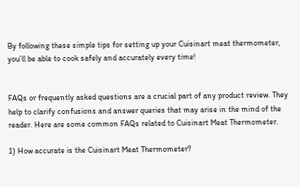By following these simple tips for setting up your Cuisinart meat thermometer, you’ll be able to cook safely and accurately every time!


FAQs or frequently asked questions are a crucial part of any product review. They help to clarify confusions and answer queries that may arise in the mind of the reader. Here are some common FAQs related to Cuisinart Meat Thermometer.

1) How accurate is the Cuisinart Meat Thermometer?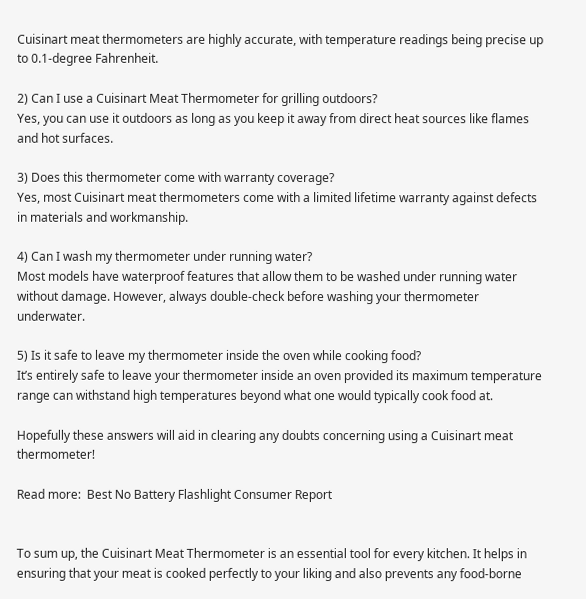Cuisinart meat thermometers are highly accurate, with temperature readings being precise up to 0.1-degree Fahrenheit.

2) Can I use a Cuisinart Meat Thermometer for grilling outdoors?
Yes, you can use it outdoors as long as you keep it away from direct heat sources like flames and hot surfaces.

3) Does this thermometer come with warranty coverage?
Yes, most Cuisinart meat thermometers come with a limited lifetime warranty against defects in materials and workmanship.

4) Can I wash my thermometer under running water?
Most models have waterproof features that allow them to be washed under running water without damage. However, always double-check before washing your thermometer underwater.

5) Is it safe to leave my thermometer inside the oven while cooking food?
It’s entirely safe to leave your thermometer inside an oven provided its maximum temperature range can withstand high temperatures beyond what one would typically cook food at.

Hopefully these answers will aid in clearing any doubts concerning using a Cuisinart meat thermometer!

Read more:  Best No Battery Flashlight Consumer Report


To sum up, the Cuisinart Meat Thermometer is an essential tool for every kitchen. It helps in ensuring that your meat is cooked perfectly to your liking and also prevents any food-borne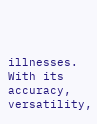illnesses. With its accuracy, versatility,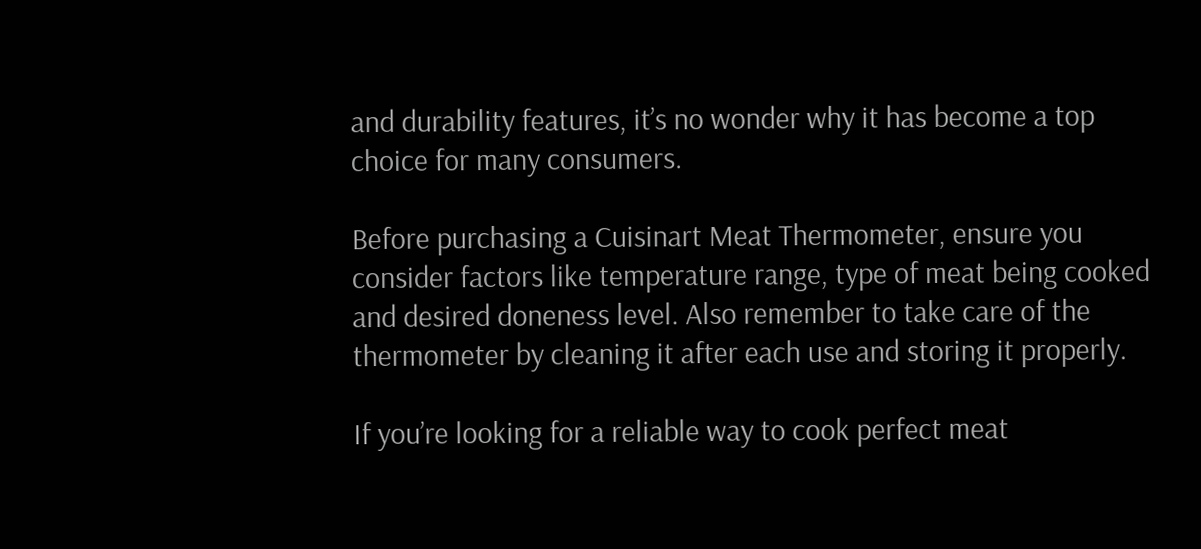and durability features, it’s no wonder why it has become a top choice for many consumers.

Before purchasing a Cuisinart Meat Thermometer, ensure you consider factors like temperature range, type of meat being cooked and desired doneness level. Also remember to take care of the thermometer by cleaning it after each use and storing it properly.

If you’re looking for a reliable way to cook perfect meat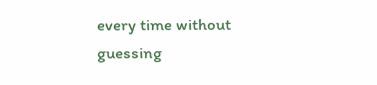every time without guessing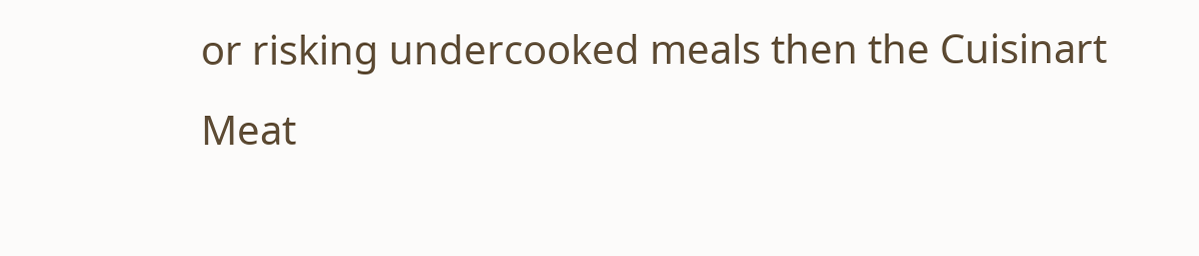or risking undercooked meals then the Cuisinart Meat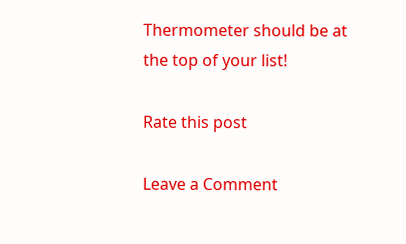Thermometer should be at the top of your list!

Rate this post

Leave a Comment